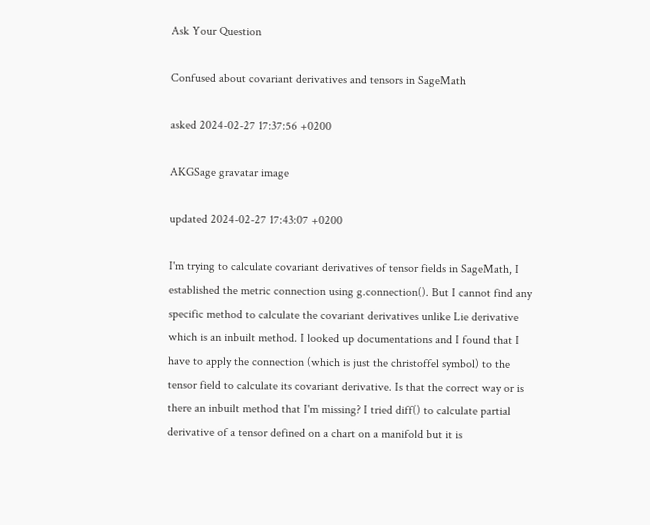Ask Your Question

Confused about covariant derivatives and tensors in SageMath

asked 2024-02-27 17:37:56 +0200

AKGSage gravatar image

updated 2024-02-27 17:43:07 +0200

I'm trying to calculate covariant derivatives of tensor fields in SageMath, I established the metric connection using g.connection(). But I cannot find any specific method to calculate the covariant derivatives unlike Lie derivative which is an inbuilt method. I looked up documentations and I found that I have to apply the connection (which is just the christoffel symbol) to the tensor field to calculate its covariant derivative. Is that the correct way or is there an inbuilt method that I'm missing? I tried diff() to calculate partial derivative of a tensor defined on a chart on a manifold but it is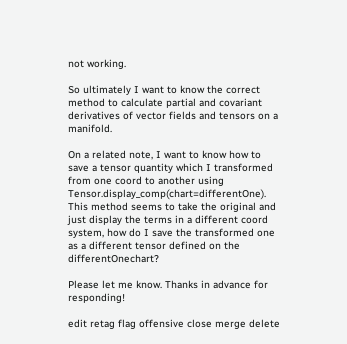not working.

So ultimately I want to know the correct method to calculate partial and covariant derivatives of vector fields and tensors on a manifold.

On a related note, I want to know how to save a tensor quantity which I transformed from one coord to another using Tensor.display_comp(chart=differentOne). This method seems to take the original and just display the terms in a different coord system, how do I save the transformed one as a different tensor defined on the differentOnechart?

Please let me know. Thanks in advance for responding!

edit retag flag offensive close merge delete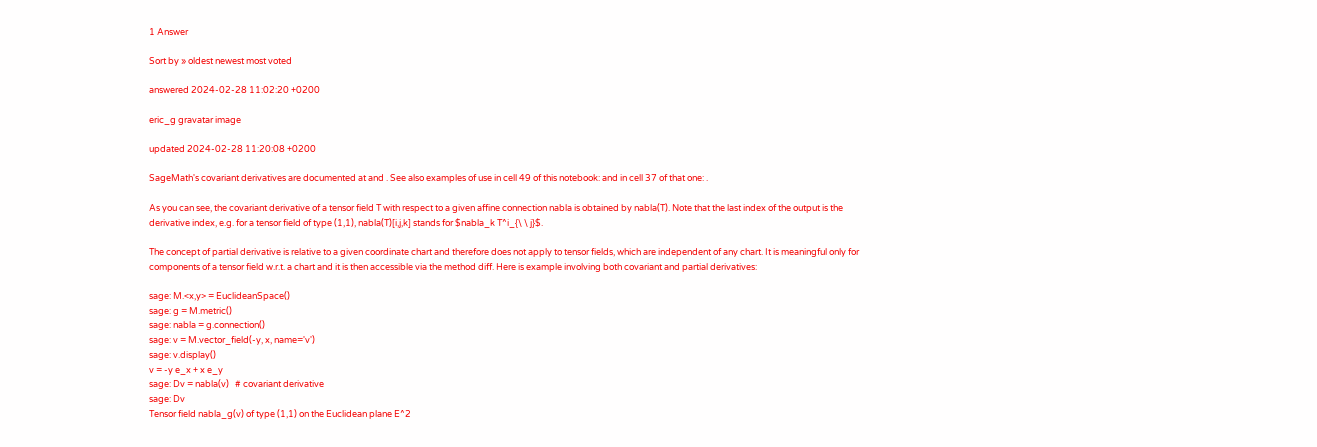1 Answer

Sort by » oldest newest most voted

answered 2024-02-28 11:02:20 +0200

eric_g gravatar image

updated 2024-02-28 11:20:08 +0200

SageMath's covariant derivatives are documented at and . See also examples of use in cell 49 of this notebook: and in cell 37 of that one: .

As you can see, the covariant derivative of a tensor field T with respect to a given affine connection nabla is obtained by nabla(T). Note that the last index of the output is the derivative index, e.g. for a tensor field of type (1,1), nabla(T)[i,j,k] stands for $nabla_k T^i_{\ \ j}$.

The concept of partial derivative is relative to a given coordinate chart and therefore does not apply to tensor fields, which are independent of any chart. It is meaningful only for components of a tensor field w.r.t. a chart and it is then accessible via the method diff. Here is example involving both covariant and partial derivatives:

sage: M.<x,y> = EuclideanSpace()
sage: g = M.metric()
sage: nabla = g.connection()
sage: v = M.vector_field(-y, x, name='v')
sage: v.display()
v = -y e_x + x e_y
sage: Dv = nabla(v)   # covariant derivative
sage: Dv
Tensor field nabla_g(v) of type (1,1) on the Euclidean plane E^2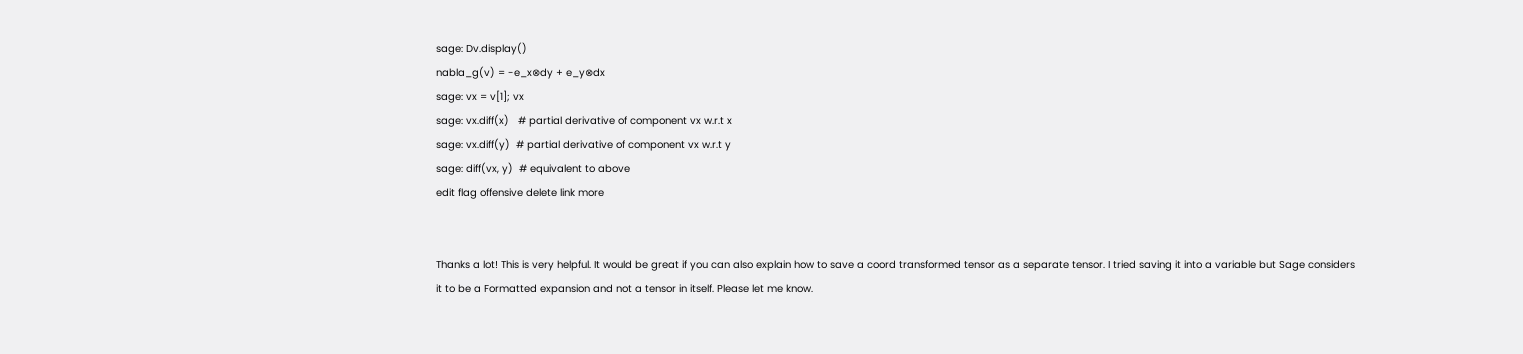sage: Dv.display()
nabla_g(v) = -e_x⊗dy + e_y⊗dx
sage: vx = v[1]; vx
sage: vx.diff(x)   # partial derivative of component vx w.r.t x
sage: vx.diff(y)  # partial derivative of component vx w.r.t y
sage: diff(vx, y)  # equivalent to above
edit flag offensive delete link more


Thanks a lot! This is very helpful. It would be great if you can also explain how to save a coord transformed tensor as a separate tensor. I tried saving it into a variable but Sage considers it to be a Formatted expansion and not a tensor in itself. Please let me know.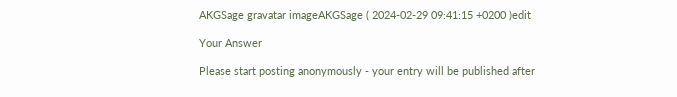AKGSage gravatar imageAKGSage ( 2024-02-29 09:41:15 +0200 )edit

Your Answer

Please start posting anonymously - your entry will be published after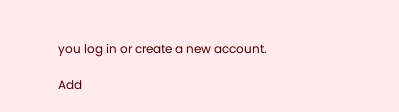you log in or create a new account.

Add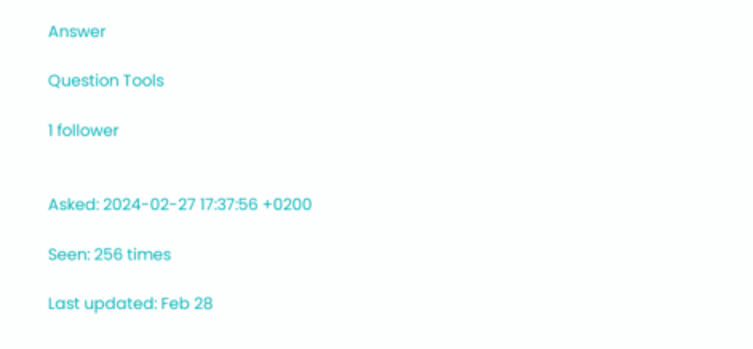Answer

Question Tools

1 follower


Asked: 2024-02-27 17:37:56 +0200

Seen: 256 times

Last updated: Feb 28